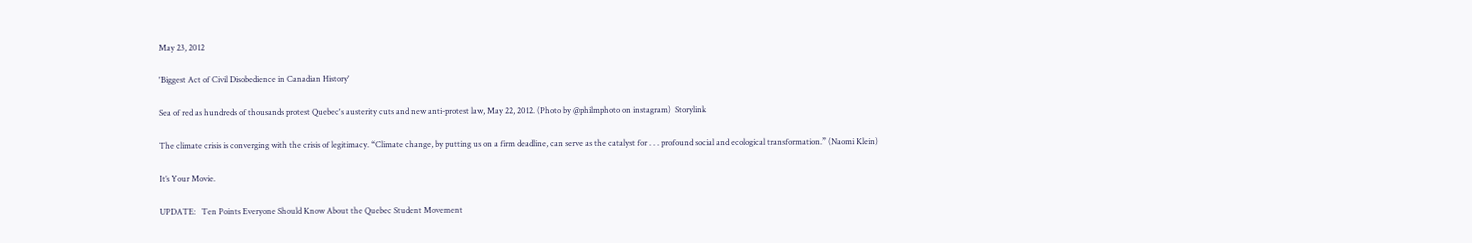May 23, 2012

'Biggest Act of Civil Disobedience in Canadian History'

Sea of red as hundreds of thousands protest Quebec's austerity cuts and new anti-protest law, May 22, 2012. (Photo by @philmphoto on instagram)  Storylink

The climate crisis is converging with the crisis of legitimacy. “Climate change, by putting us on a firm deadline, can serve as the catalyst for . . . profound social and ecological transformation.” (Naomi Klein)

It’s Your Movie.

UPDATE:   Ten Points Everyone Should Know About the Quebec Student Movement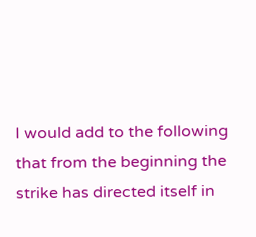I would add to the following that from the beginning the strike has directed itself in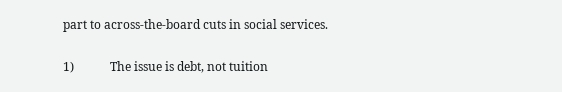part to across-the-board cuts in social services.

1)            The issue is debt, not tuition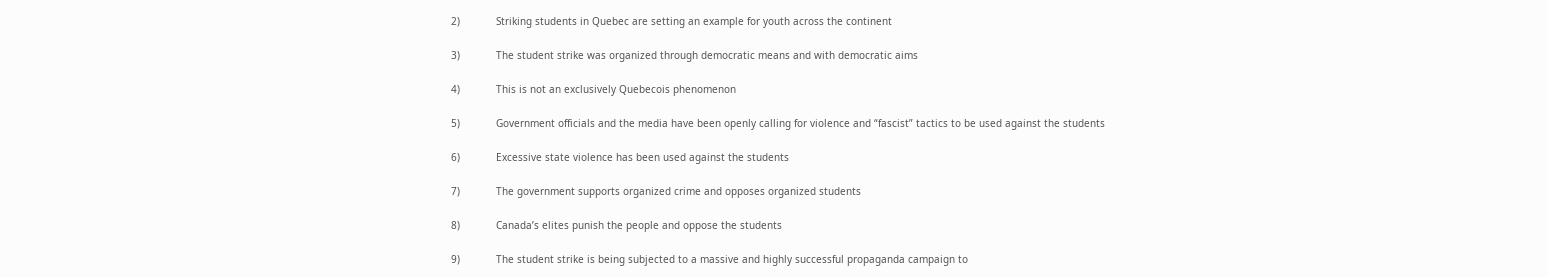2)            Striking students in Quebec are setting an example for youth across the continent

3)            The student strike was organized through democratic means and with democratic aims

4)            This is not an exclusively Quebecois phenomenon

5)            Government officials and the media have been openly calling for violence and “fascist” tactics to be used against the students

6)            Excessive state violence has been used against the students

7)            The government supports organized crime and opposes organized students

8)            Canada’s elites punish the people and oppose the students

9)            The student strike is being subjected to a massive and highly successful propaganda campaign to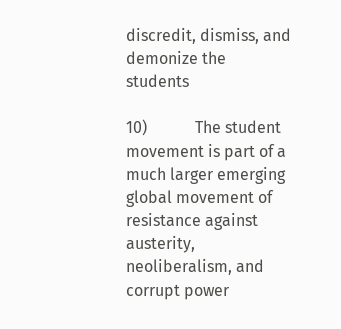discredit, dismiss, and demonize the students

10)            The student movement is part of a much larger emerging global movement of resistance against austerity, neoliberalism, and corrupt power